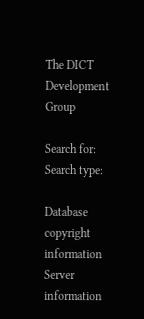The DICT Development Group

Search for:
Search type:

Database copyright information
Server information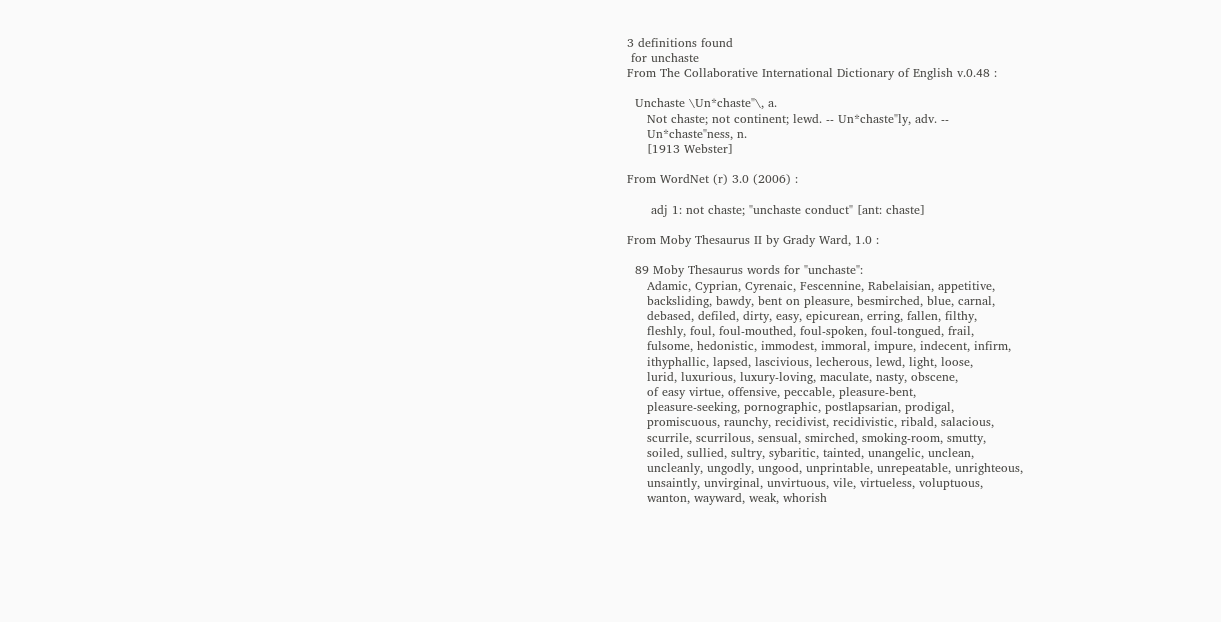3 definitions found
 for unchaste
From The Collaborative International Dictionary of English v.0.48 :

  Unchaste \Un*chaste"\, a.
     Not chaste; not continent; lewd. -- Un*chaste"ly, adv. --
     Un*chaste"ness, n.
     [1913 Webster]

From WordNet (r) 3.0 (2006) :

      adj 1: not chaste; "unchaste conduct" [ant: chaste]

From Moby Thesaurus II by Grady Ward, 1.0 :

  89 Moby Thesaurus words for "unchaste":
     Adamic, Cyprian, Cyrenaic, Fescennine, Rabelaisian, appetitive,
     backsliding, bawdy, bent on pleasure, besmirched, blue, carnal,
     debased, defiled, dirty, easy, epicurean, erring, fallen, filthy,
     fleshly, foul, foul-mouthed, foul-spoken, foul-tongued, frail,
     fulsome, hedonistic, immodest, immoral, impure, indecent, infirm,
     ithyphallic, lapsed, lascivious, lecherous, lewd, light, loose,
     lurid, luxurious, luxury-loving, maculate, nasty, obscene,
     of easy virtue, offensive, peccable, pleasure-bent,
     pleasure-seeking, pornographic, postlapsarian, prodigal,
     promiscuous, raunchy, recidivist, recidivistic, ribald, salacious,
     scurrile, scurrilous, sensual, smirched, smoking-room, smutty,
     soiled, sullied, sultry, sybaritic, tainted, unangelic, unclean,
     uncleanly, ungodly, ungood, unprintable, unrepeatable, unrighteous,
     unsaintly, unvirginal, unvirtuous, vile, virtueless, voluptuous,
     wanton, wayward, weak, whorish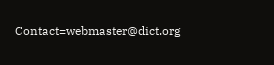Contact=webmaster@dict.org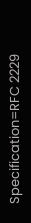Specification=RFC 2229